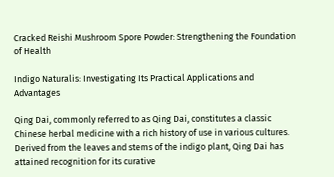Cracked Reishi Mushroom Spore Powder: Strengthening the Foundation of Health

Indigo Naturalis: Investigating Its Practical Applications and Advantages

Qing Dai, commonly referred to as Qing Dai, constitutes a classic Chinese herbal medicine with a rich history of use in various cultures. Derived from the leaves and stems of the indigo plant, Qing Dai has attained recognition for its curative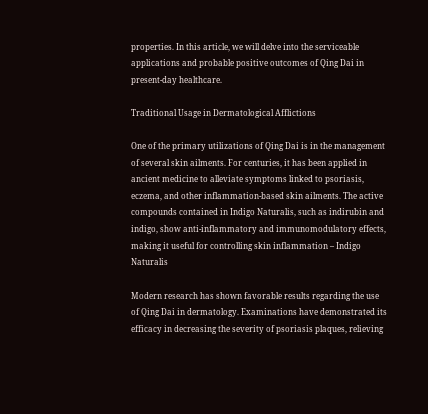properties. In this article, we will delve into the serviceable applications and probable positive outcomes of Qing Dai in present-day healthcare.

Traditional Usage in Dermatological Afflictions

One of the primary utilizations of Qing Dai is in the management of several skin ailments. For centuries, it has been applied in ancient medicine to alleviate symptoms linked to psoriasis, eczema, and other inflammation-based skin ailments. The active compounds contained in Indigo Naturalis, such as indirubin and indigo, show anti-inflammatory and immunomodulatory effects, making it useful for controlling skin inflammation – Indigo Naturalis

Modern research has shown favorable results regarding the use of Qing Dai in dermatology. Examinations have demonstrated its efficacy in decreasing the severity of psoriasis plaques, relieving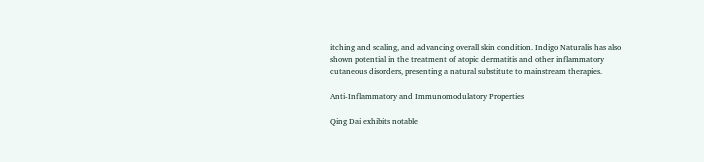itching and scaling, and advancing overall skin condition. Indigo Naturalis has also shown potential in the treatment of atopic dermatitis and other inflammatory cutaneous disorders, presenting a natural substitute to mainstream therapies.

Anti-Inflammatory and Immunomodulatory Properties

Qing Dai exhibits notable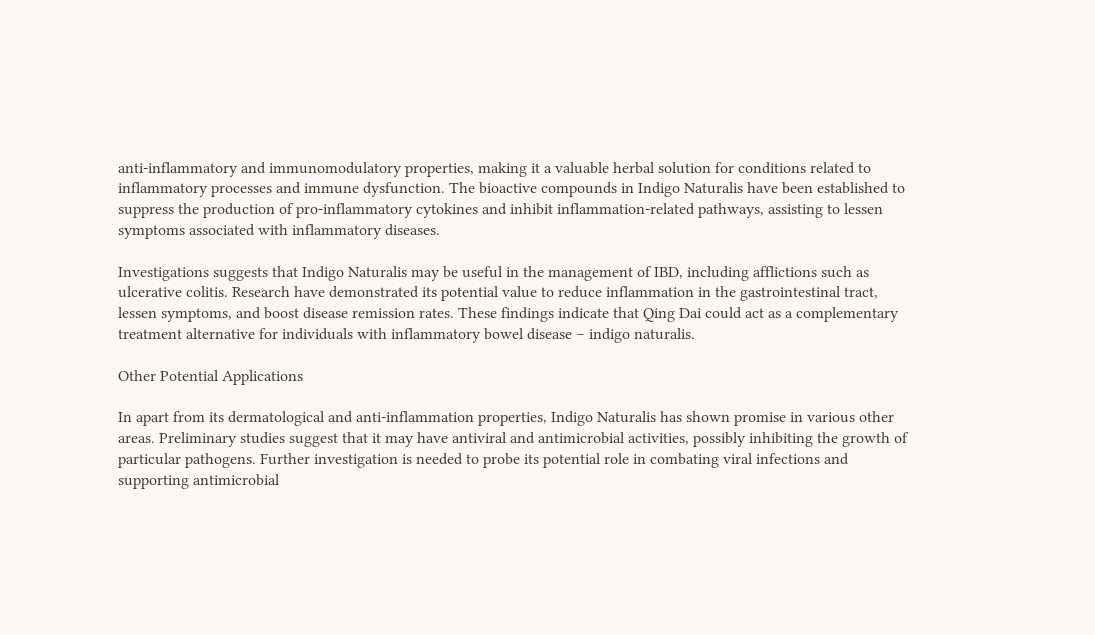anti-inflammatory and immunomodulatory properties, making it a valuable herbal solution for conditions related to inflammatory processes and immune dysfunction. The bioactive compounds in Indigo Naturalis have been established to suppress the production of pro-inflammatory cytokines and inhibit inflammation-related pathways, assisting to lessen symptoms associated with inflammatory diseases.

Investigations suggests that Indigo Naturalis may be useful in the management of IBD, including afflictions such as ulcerative colitis. Research have demonstrated its potential value to reduce inflammation in the gastrointestinal tract, lessen symptoms, and boost disease remission rates. These findings indicate that Qing Dai could act as a complementary treatment alternative for individuals with inflammatory bowel disease – indigo naturalis.

Other Potential Applications

In apart from its dermatological and anti-inflammation properties, Indigo Naturalis has shown promise in various other areas. Preliminary studies suggest that it may have antiviral and antimicrobial activities, possibly inhibiting the growth of particular pathogens. Further investigation is needed to probe its potential role in combating viral infections and supporting antimicrobial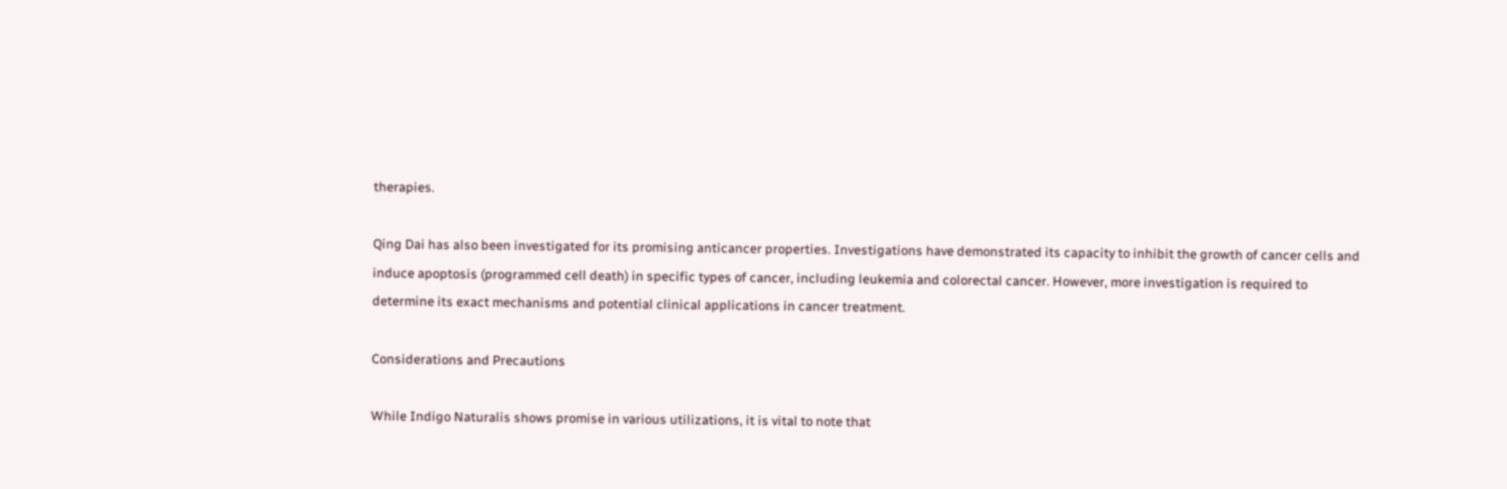therapies.

Qing Dai has also been investigated for its promising anticancer properties. Investigations have demonstrated its capacity to inhibit the growth of cancer cells and induce apoptosis (programmed cell death) in specific types of cancer, including leukemia and colorectal cancer. However, more investigation is required to determine its exact mechanisms and potential clinical applications in cancer treatment.

Considerations and Precautions

While Indigo Naturalis shows promise in various utilizations, it is vital to note that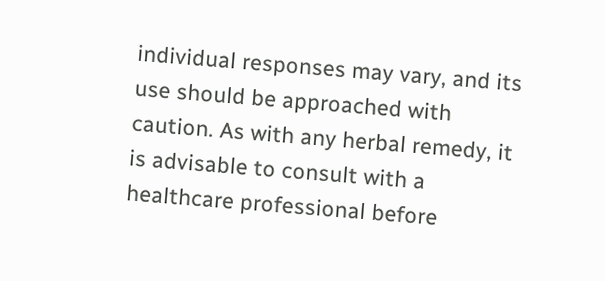individual responses may vary, and its use should be approached with caution. As with any herbal remedy, it is advisable to consult with a healthcare professional before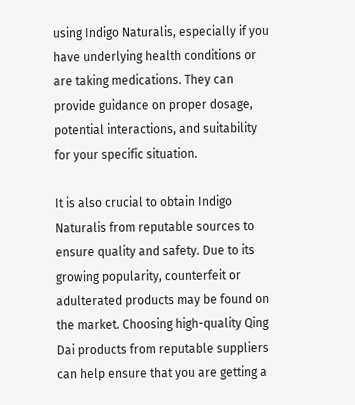using Indigo Naturalis, especially if you have underlying health conditions or are taking medications. They can provide guidance on proper dosage, potential interactions, and suitability for your specific situation.

It is also crucial to obtain Indigo Naturalis from reputable sources to ensure quality and safety. Due to its growing popularity, counterfeit or adulterated products may be found on the market. Choosing high-quality Qing Dai products from reputable suppliers can help ensure that you are getting a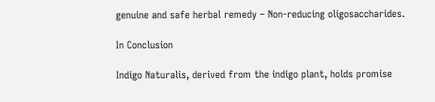genuine and safe herbal remedy – Non-reducing oligosaccharides.

In Conclusion

Indigo Naturalis, derived from the indigo plant, holds promise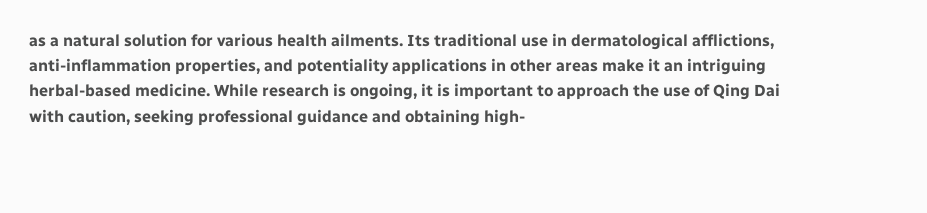as a natural solution for various health ailments. Its traditional use in dermatological afflictions, anti-inflammation properties, and potentiality applications in other areas make it an intriguing herbal-based medicine. While research is ongoing, it is important to approach the use of Qing Dai with caution, seeking professional guidance and obtaining high-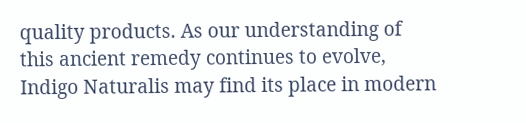quality products. As our understanding of this ancient remedy continues to evolve, Indigo Naturalis may find its place in modern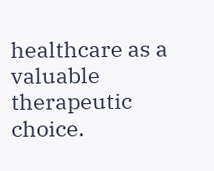healthcare as a valuable therapeutic choice.